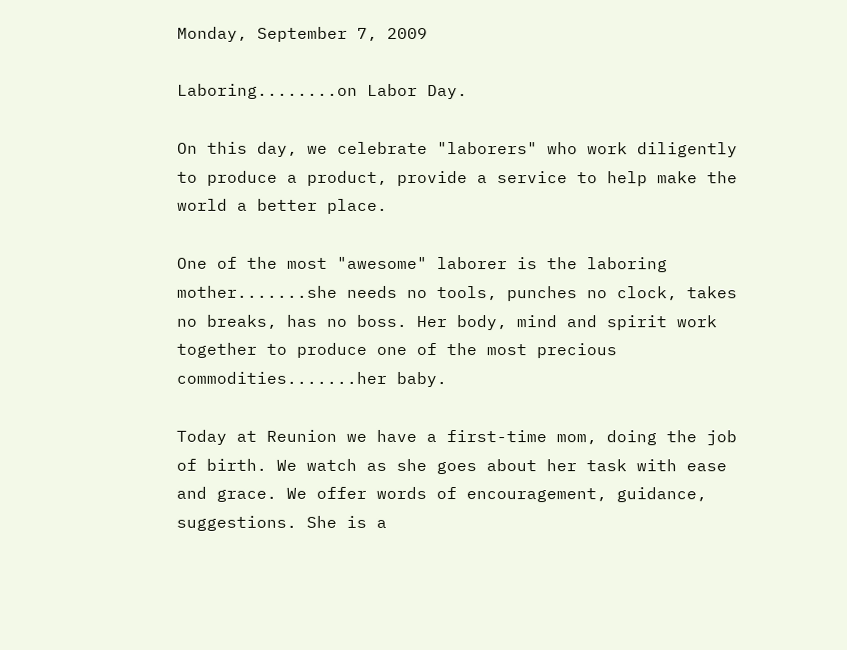Monday, September 7, 2009

Laboring........on Labor Day.

On this day, we celebrate "laborers" who work diligently to produce a product, provide a service to help make the world a better place.

One of the most "awesome" laborer is the laboring mother.......she needs no tools, punches no clock, takes no breaks, has no boss. Her body, mind and spirit work together to produce one of the most precious commodities.......her baby.

Today at Reunion we have a first-time mom, doing the job of birth. We watch as she goes about her task with ease and grace. We offer words of encouragement, guidance, suggestions. She is a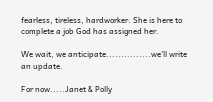fearless, tireless, hardworker. She is here to complete a job God has assigned her.

We wait, we anticipate...............we'll write an update.

For now.....Janet & Polly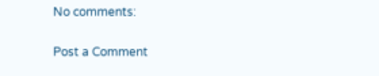No comments:

Post a Comment